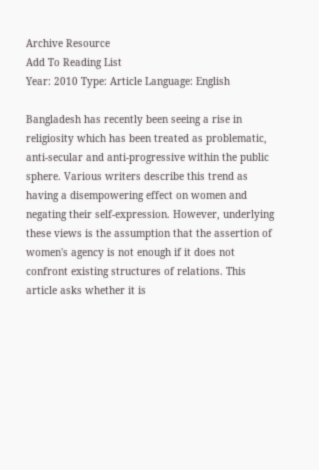Archive Resource
Add To Reading List
Year: 2010 Type: Article Language: English

Bangladesh has recently been seeing a rise in religiosity which has been treated as problematic, anti-secular and anti-progressive within the public sphere. Various writers describe this trend as having a disempowering effect on women and negating their self-expression. However, underlying these views is the assumption that the assertion of women's agency is not enough if it does not confront existing structures of relations. This article asks whether it is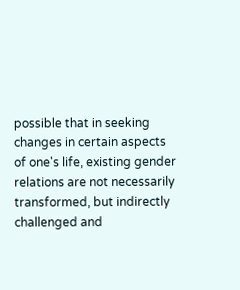possible that in seeking changes in certain aspects of one's life, existing gender relations are not necessarily transformed, but indirectly challenged and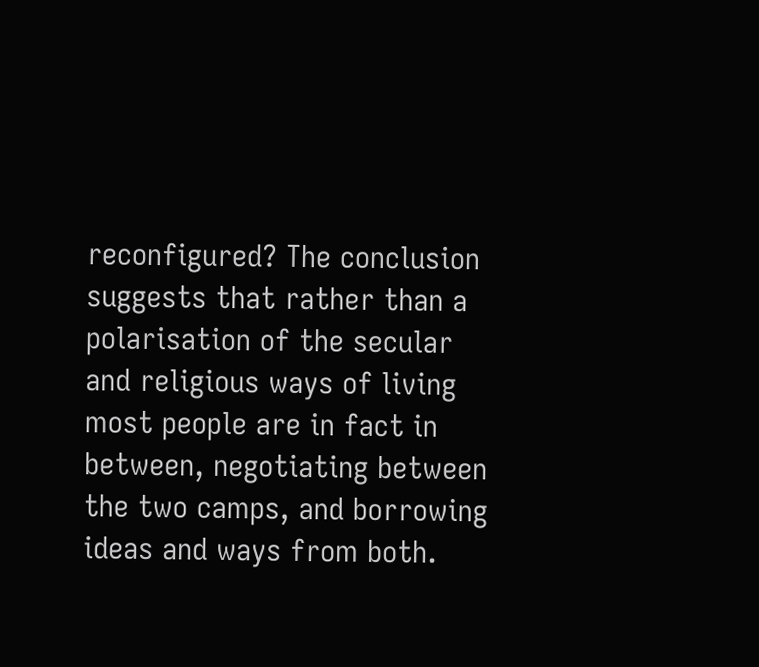reconfigured? The conclusion suggests that rather than a polarisation of the secular and religious ways of living most people are in fact in between, negotiating between the two camps, and borrowing ideas and ways from both.